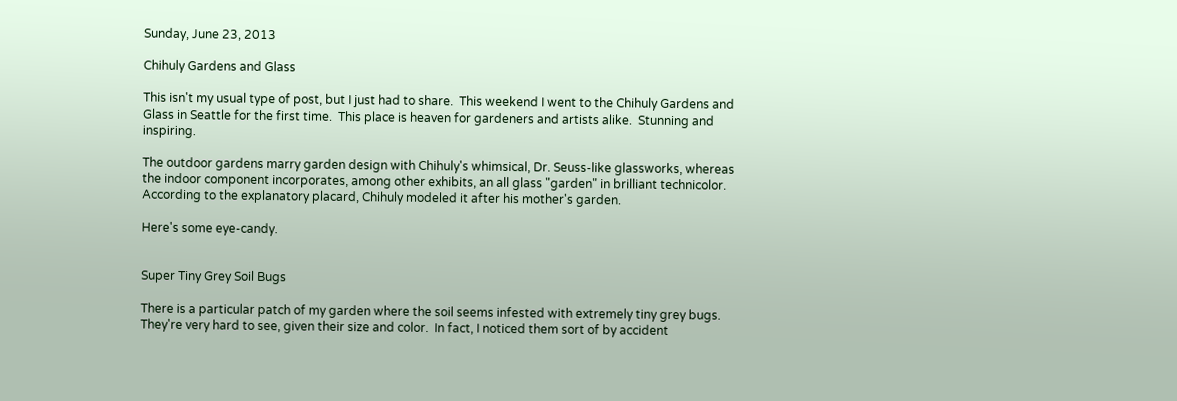Sunday, June 23, 2013

Chihuly Gardens and Glass

This isn't my usual type of post, but I just had to share.  This weekend I went to the Chihuly Gardens and Glass in Seattle for the first time.  This place is heaven for gardeners and artists alike.  Stunning and inspiring.

The outdoor gardens marry garden design with Chihuly's whimsical, Dr. Seuss-like glassworks, whereas the indoor component incorporates, among other exhibits, an all glass "garden" in brilliant technicolor.  According to the explanatory placard, Chihuly modeled it after his mother's garden.

Here's some eye-candy.


Super Tiny Grey Soil Bugs

There is a particular patch of my garden where the soil seems infested with extremely tiny grey bugs.  They're very hard to see, given their size and color.  In fact, I noticed them sort of by accident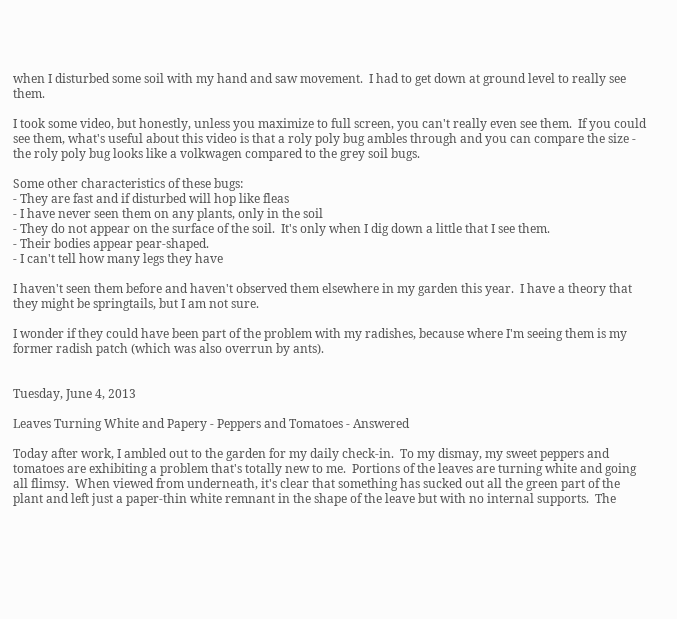when I disturbed some soil with my hand and saw movement.  I had to get down at ground level to really see them.

I took some video, but honestly, unless you maximize to full screen, you can't really even see them.  If you could see them, what's useful about this video is that a roly poly bug ambles through and you can compare the size - the roly poly bug looks like a volkwagen compared to the grey soil bugs.

Some other characteristics of these bugs:
- They are fast and if disturbed will hop like fleas
- I have never seen them on any plants, only in the soil
- They do not appear on the surface of the soil.  It's only when I dig down a little that I see them.
- Their bodies appear pear-shaped.
- I can't tell how many legs they have

I haven't seen them before and haven't observed them elsewhere in my garden this year.  I have a theory that they might be springtails, but I am not sure.

I wonder if they could have been part of the problem with my radishes, because where I'm seeing them is my former radish patch (which was also overrun by ants).


Tuesday, June 4, 2013

Leaves Turning White and Papery - Peppers and Tomatoes - Answered

Today after work, I ambled out to the garden for my daily check-in.  To my dismay, my sweet peppers and tomatoes are exhibiting a problem that's totally new to me.  Portions of the leaves are turning white and going all flimsy.  When viewed from underneath, it's clear that something has sucked out all the green part of the plant and left just a paper-thin white remnant in the shape of the leave but with no internal supports.  The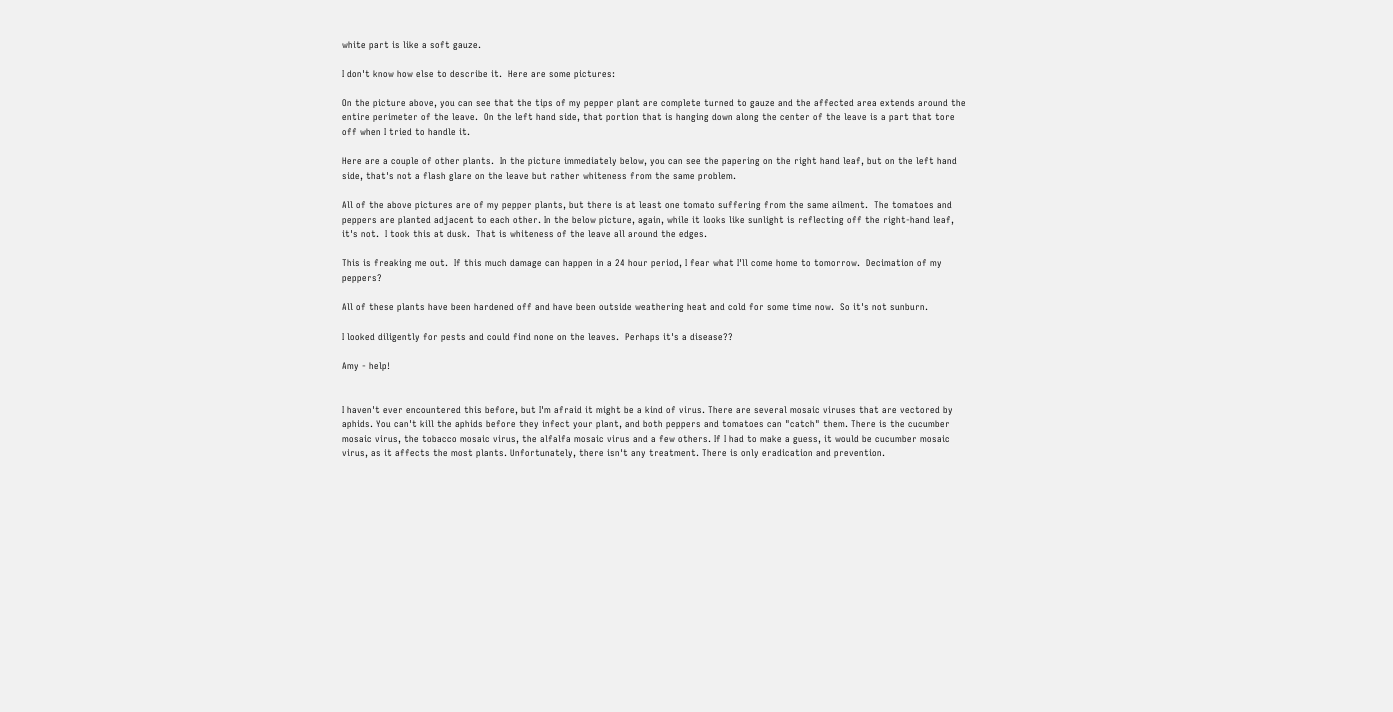white part is like a soft gauze.

I don't know how else to describe it.  Here are some pictures:

On the picture above, you can see that the tips of my pepper plant are complete turned to gauze and the affected area extends around the entire perimeter of the leave.  On the left hand side, that portion that is hanging down along the center of the leave is a part that tore off when I tried to handle it.

Here are a couple of other plants.  In the picture immediately below, you can see the papering on the right hand leaf, but on the left hand side, that's not a flash glare on the leave but rather whiteness from the same problem.

All of the above pictures are of my pepper plants, but there is at least one tomato suffering from the same ailment.  The tomatoes and peppers are planted adjacent to each other. In the below picture, again, while it looks like sunlight is reflecting off the right-hand leaf, it's not.  I took this at dusk.  That is whiteness of the leave all around the edges.

This is freaking me out.  If this much damage can happen in a 24 hour period, I fear what I'll come home to tomorrow.  Decimation of my peppers?

All of these plants have been hardened off and have been outside weathering heat and cold for some time now.  So it's not sunburn.

I looked diligently for pests and could find none on the leaves.  Perhaps it's a disease??

Amy - help!


I haven't ever encountered this before, but I'm afraid it might be a kind of virus. There are several mosaic viruses that are vectored by aphids. You can't kill the aphids before they infect your plant, and both peppers and tomatoes can "catch" them. There is the cucumber mosaic virus, the tobacco mosaic virus, the alfalfa mosaic virus and a few others. If I had to make a guess, it would be cucumber mosaic virus, as it affects the most plants. Unfortunately, there isn't any treatment. There is only eradication and prevention.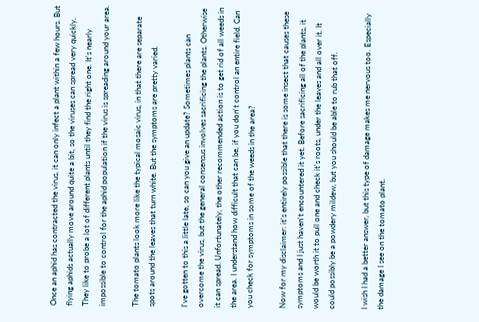Once an aphid has contracted the virus, it can only infect a plant within a few hours. But flying aphids actually move around quite a bit, so the viruses can spread very quickly. They like to probe a lot of different plants until they find the right one. It's nearly impossible to control for the aphid population if the virus is spreading around your area.

The tomato plants look more like the typical mosaic virus, in that there are separate spots around the leaves that turn white. But the symptoms are pretty varied.

I've gotten to this a little late, so can you give an update? Sometimes plants can overcome the virus, but the general consensus involves sacrificing the plants. Otherwise it can spread. Unfortunately, the other recommended action is to get rid of all weeds in the area. I understand how difficult that can be, if you don't control an entire field. Can you check for symptoms in some of the weeds in the area?

Now for my disclaimer: it's entirely possible that there is some insect that causes these symptoms and I just haven't encountered it yet. Before sacrificing all of the plants, it would be worth it to pull one and check it's roots, under the leaves and all over it. It could possibly be a powdery mildew, but you should be able to rub that off.

I wish I had a better answer, but this type of damage makes me nervous too. Especially the damage I see on the tomato plant.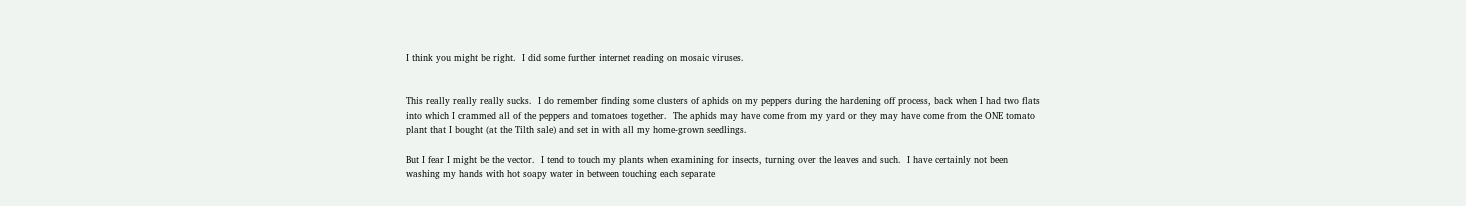I think you might be right.  I did some further internet reading on mosaic viruses.


This really really really sucks.  I do remember finding some clusters of aphids on my peppers during the hardening off process, back when I had two flats into which I crammed all of the peppers and tomatoes together.  The aphids may have come from my yard or they may have come from the ONE tomato plant that I bought (at the Tilth sale) and set in with all my home-grown seedlings.

But I fear I might be the vector.  I tend to touch my plants when examining for insects, turning over the leaves and such.  I have certainly not been washing my hands with hot soapy water in between touching each separate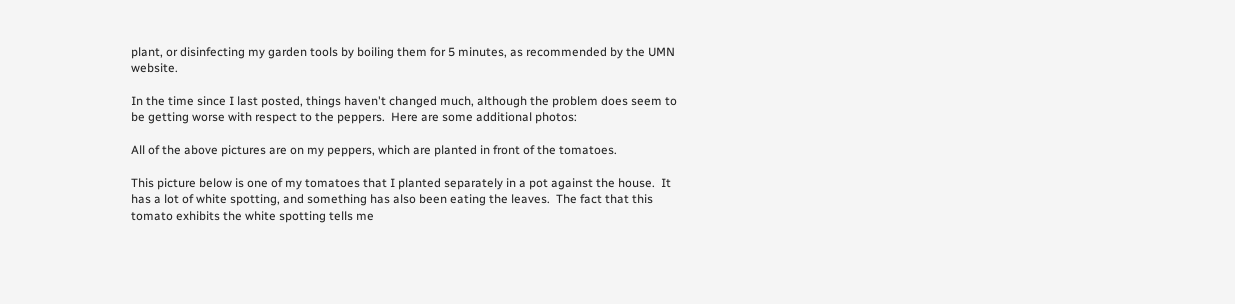plant, or disinfecting my garden tools by boiling them for 5 minutes, as recommended by the UMN website.

In the time since I last posted, things haven't changed much, although the problem does seem to be getting worse with respect to the peppers.  Here are some additional photos:

All of the above pictures are on my peppers, which are planted in front of the tomatoes.

This picture below is one of my tomatoes that I planted separately in a pot against the house.  It has a lot of white spotting, and something has also been eating the leaves.  The fact that this tomato exhibits the white spotting tells me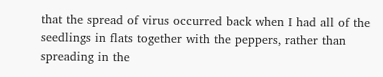that the spread of virus occurred back when I had all of the seedlings in flats together with the peppers, rather than spreading in the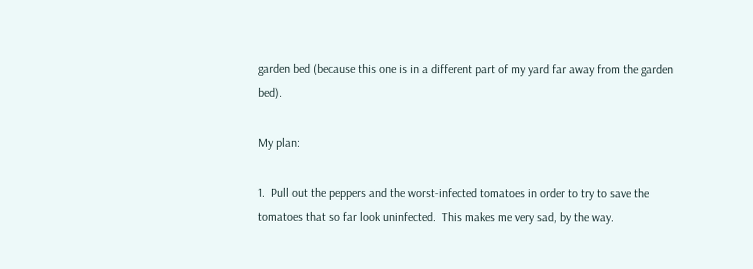garden bed (because this one is in a different part of my yard far away from the garden bed).

My plan:

1.  Pull out the peppers and the worst-infected tomatoes in order to try to save the tomatoes that so far look uninfected.  This makes me very sad, by the way.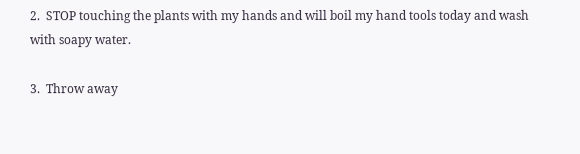2.  STOP touching the plants with my hands and will boil my hand tools today and wash with soapy water.

3.  Throw away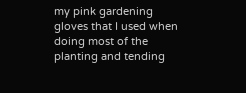my pink gardening gloves that I used when doing most of the planting and tending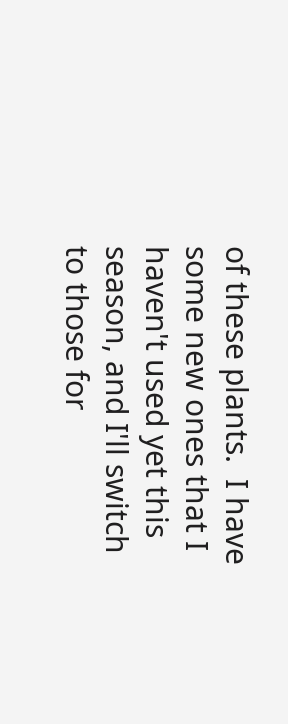of these plants.  I have some new ones that I haven't used yet this season, and I'll switch to those for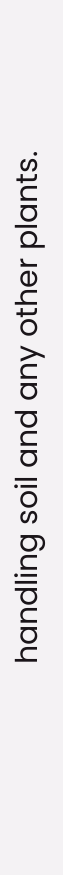handling soil and any other plants.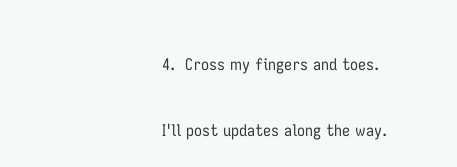4.  Cross my fingers and toes.

I'll post updates along the way.